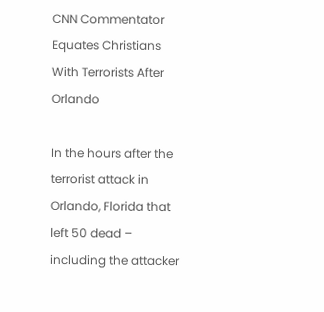CNN Commentator Equates Christians With Terrorists After Orlando

In the hours after the terrorist attack in Orlando, Florida that left 50 dead – including the attacker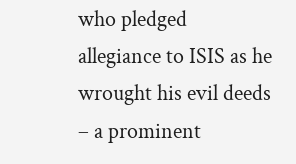who pledged allegiance to ISIS as he wrought his evil deeds – a prominent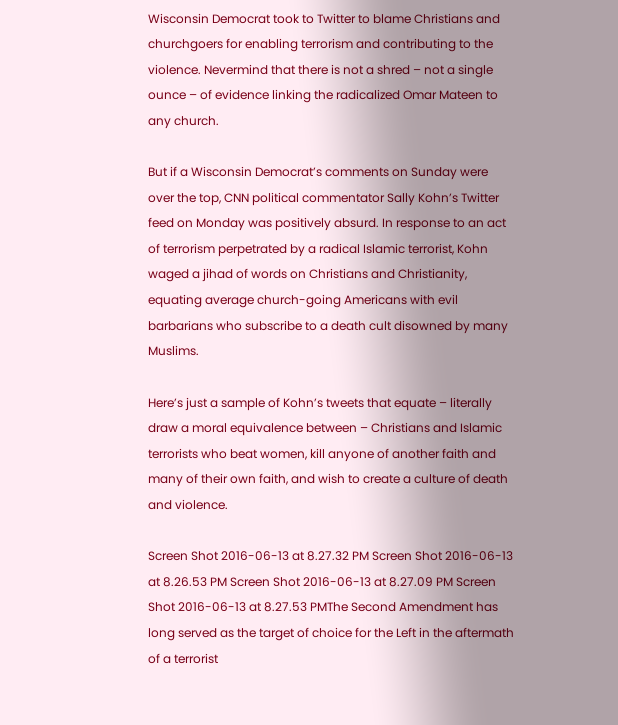Wisconsin Democrat took to Twitter to blame Christians and churchgoers for enabling terrorism and contributing to the violence. Nevermind that there is not a shred – not a single ounce – of evidence linking the radicalized Omar Mateen to any church.

But if a Wisconsin Democrat’s comments on Sunday were over the top, CNN political commentator Sally Kohn’s Twitter feed on Monday was positively absurd. In response to an act of terrorism perpetrated by a radical Islamic terrorist, Kohn waged a jihad of words on Christians and Christianity, equating average church-going Americans with evil barbarians who subscribe to a death cult disowned by many Muslims.

Here’s just a sample of Kohn’s tweets that equate – literally draw a moral equivalence between – Christians and Islamic terrorists who beat women, kill anyone of another faith and many of their own faith, and wish to create a culture of death and violence.

Screen Shot 2016-06-13 at 8.27.32 PM Screen Shot 2016-06-13 at 8.26.53 PM Screen Shot 2016-06-13 at 8.27.09 PM Screen Shot 2016-06-13 at 8.27.53 PMThe Second Amendment has long served as the target of choice for the Left in the aftermath of a terrorist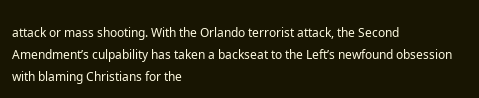attack or mass shooting. With the Orlando terrorist attack, the Second Amendment’s culpability has taken a backseat to the Left’s newfound obsession with blaming Christians for the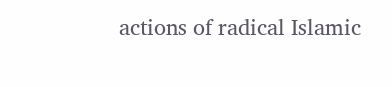actions of radical Islamic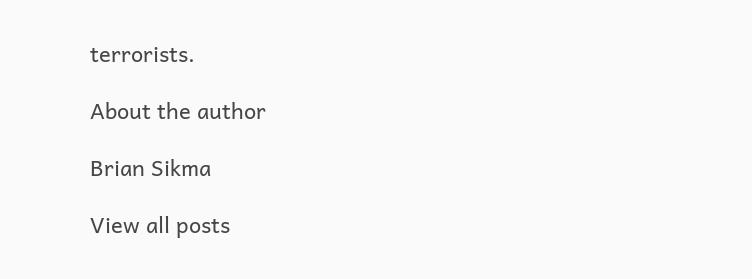terrorists.

About the author

Brian Sikma

View all posts